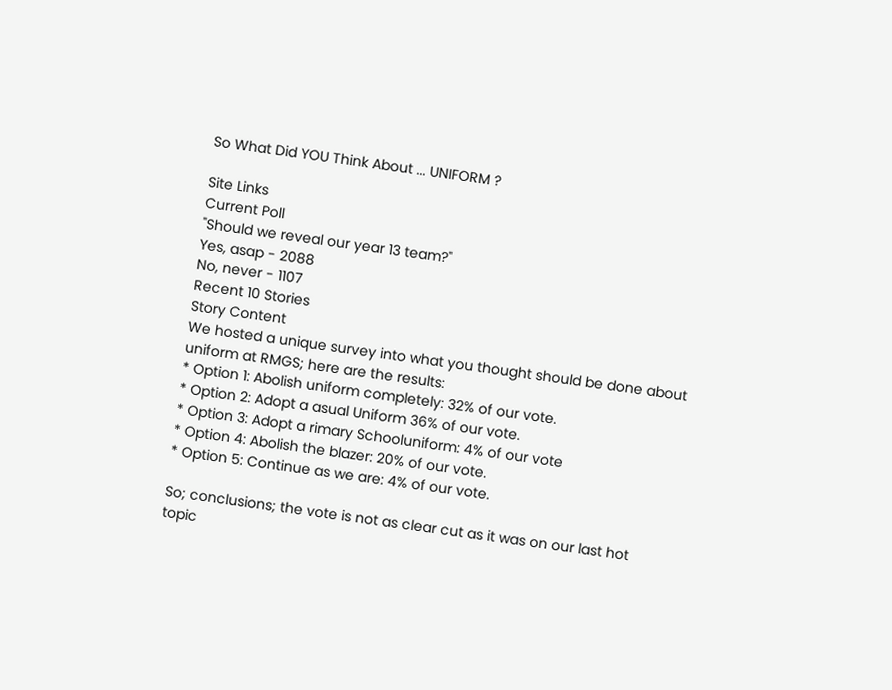So What Did YOU Think About ... UNIFORM ?

Site Links
Current Poll
"Should we reveal our year 13 team?"
Yes, asap - 2088
No, never - 1107
Recent 10 Stories
Story Content
We hosted a unique survey into what you thought should be done about uniform at RMGS; here are the results:
* Option 1: Abolish uniform completely: 32% of our vote.
* Option 2: Adopt a asual Uniform 36% of our vote.
* Option 3: Adopt a rimary Schooluniform: 4% of our vote
* Option 4: Abolish the blazer: 20% of our vote.
* Option 5: Continue as we are: 4% of our vote.

So; conclusions; the vote is not as clear cut as it was on our last hot topic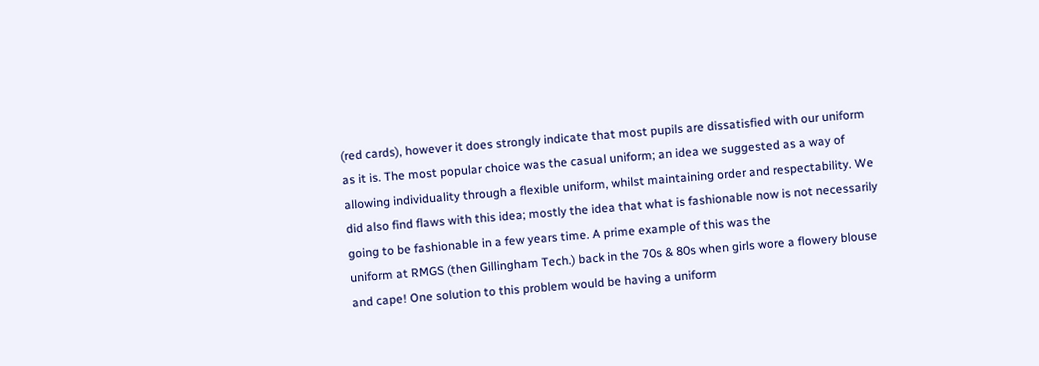(red cards), however it does strongly indicate that most pupils are dissatisfied with our uniform as it is. The most popular choice was the casual uniform; an idea we suggested as a way of allowing individuality through a flexible uniform, whilst maintaining order and respectability. We did also find flaws with this idea; mostly the idea that what is fashionable now is not necessarily going to be fashionable in a few years time. A prime example of this was the
uniform at RMGS (then Gillingham Tech.) back in the 70s & 80s when girls wore a flowery blouse and cape! One solution to this problem would be having a uniform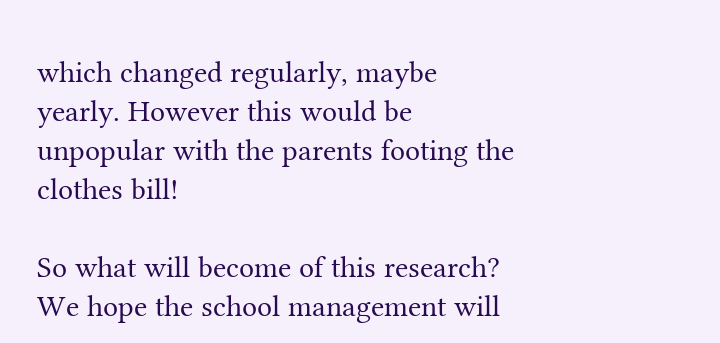which changed regularly, maybe yearly. However this would be unpopular with the parents footing the clothes bill!

So what will become of this research? We hope the school management will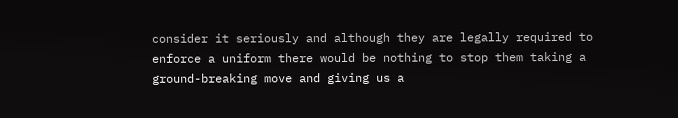consider it seriously and although they are legally required to enforce a uniform there would be nothing to stop them taking a ground-breaking move and giving us a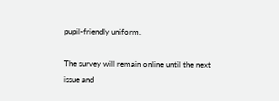pupil-friendly uniform.

The survey will remain online until the next issue and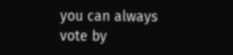you can always vote by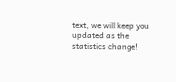text, we will keep you updated as the statistics change!